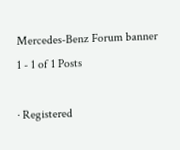Mercedes-Benz Forum banner
1 - 1 of 1 Posts

· Registered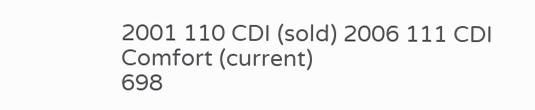2001 110 CDI (sold) 2006 111 CDI Comfort (current)
698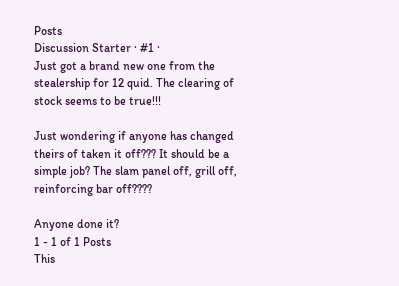Posts
Discussion Starter · #1 ·
Just got a brand new one from the stealership for 12 quid. The clearing of stock seems to be true!!!

Just wondering if anyone has changed theirs of taken it off??? It should be a simple job? The slam panel off, grill off, reinforcing bar off????

Anyone done it?
1 - 1 of 1 Posts
This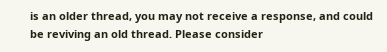is an older thread, you may not receive a response, and could be reviving an old thread. Please consider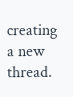creating a new thread.